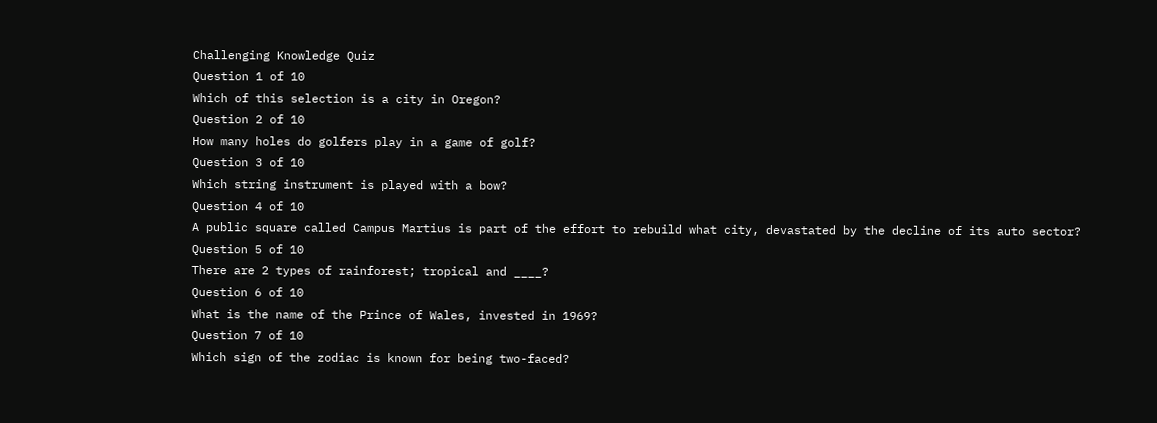Challenging Knowledge Quiz
Question 1 of 10
Which of this selection is a city in Oregon?
Question 2 of 10
How many holes do golfers play in a game of golf?
Question 3 of 10
Which string instrument is played with a bow?
Question 4 of 10
A public square called Campus Martius is part of the effort to rebuild what city, devastated by the decline of its auto sector?
Question 5 of 10
There are 2 types of rainforest; tropical and ____?
Question 6 of 10
What is the name of the Prince of Wales, invested in 1969?
Question 7 of 10
Which sign of the zodiac is known for being two-faced?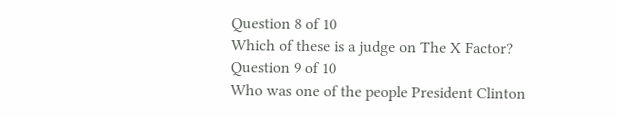Question 8 of 10
Which of these is a judge on The X Factor?
Question 9 of 10
Who was one of the people President Clinton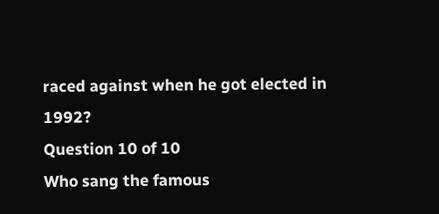raced against when he got elected in 1992?
Question 10 of 10
Who sang the famous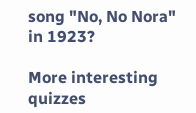song "No, No Nora" in 1923?

More interesting quizzes